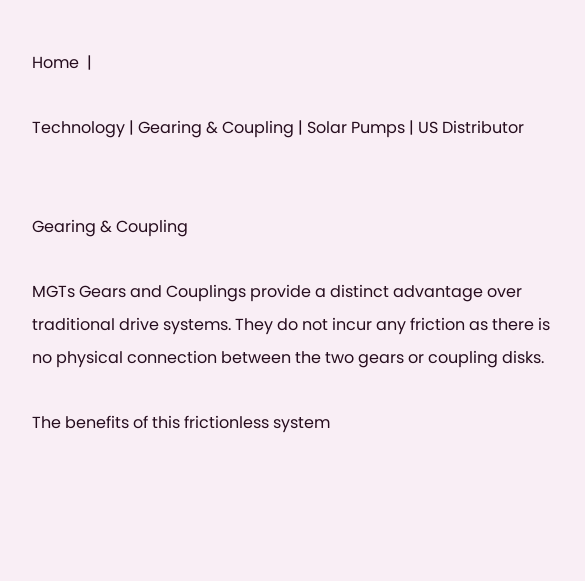Home  |

Technology | Gearing & Coupling | Solar Pumps | US Distributor


Gearing & Coupling

MGTs Gears and Couplings provide a distinct advantage over traditional drive systems. They do not incur any friction as there is no physical connection between the two gears or coupling disks.

The benefits of this frictionless system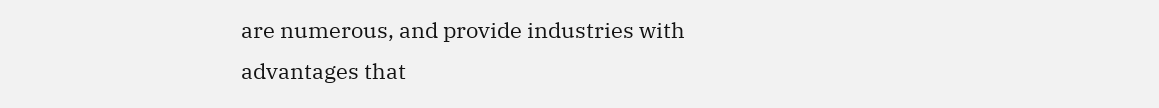are numerous, and provide industries with advantages that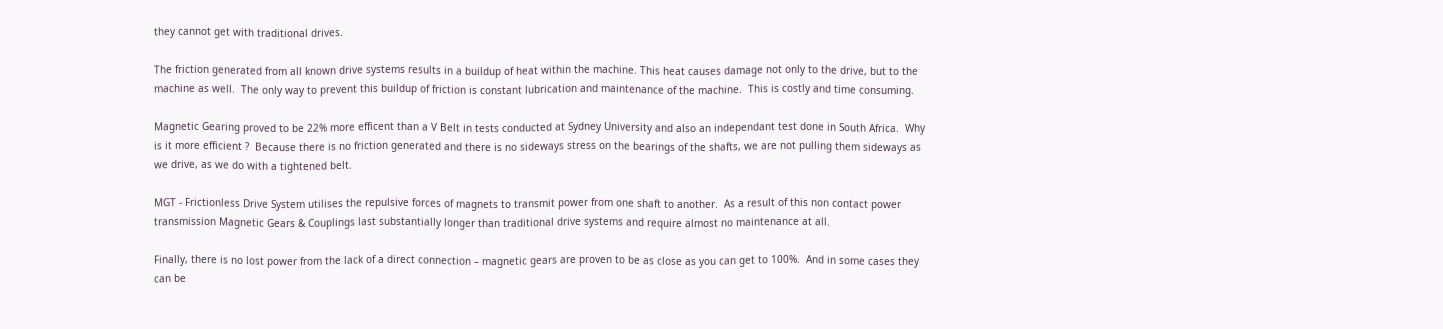they cannot get with traditional drives.

The friction generated from all known drive systems results in a buildup of heat within the machine. This heat causes damage not only to the drive, but to the machine as well.  The only way to prevent this buildup of friction is constant lubrication and maintenance of the machine.  This is costly and time consuming.

Magnetic Gearing proved to be 22% more efficent than a V Belt in tests conducted at Sydney University and also an independant test done in South Africa.  Why is it more efficient ?  Because there is no friction generated and there is no sideways stress on the bearings of the shafts, we are not pulling them sideways as we drive, as we do with a tightened belt.

MGT - Frictionless Drive System utilises the repulsive forces of magnets to transmit power from one shaft to another.  As a result of this non contact power transmission Magnetic Gears & Couplings last substantially longer than traditional drive systems and require almost no maintenance at all.

Finally, there is no lost power from the lack of a direct connection – magnetic gears are proven to be as close as you can get to 100%.  And in some cases they can be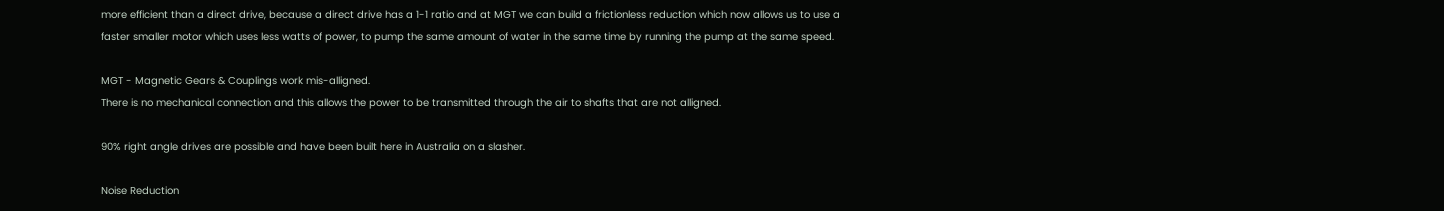more efficient than a direct drive, because a direct drive has a 1-1 ratio and at MGT we can build a frictionless reduction which now allows us to use a faster smaller motor which uses less watts of power, to pump the same amount of water in the same time by running the pump at the same speed.

MGT - Magnetic Gears & Couplings work mis-alligned.
There is no mechanical connection and this allows the power to be transmitted through the air to shafts that are not alligned.

90% right angle drives are possible and have been built here in Australia on a slasher.

Noise Reduction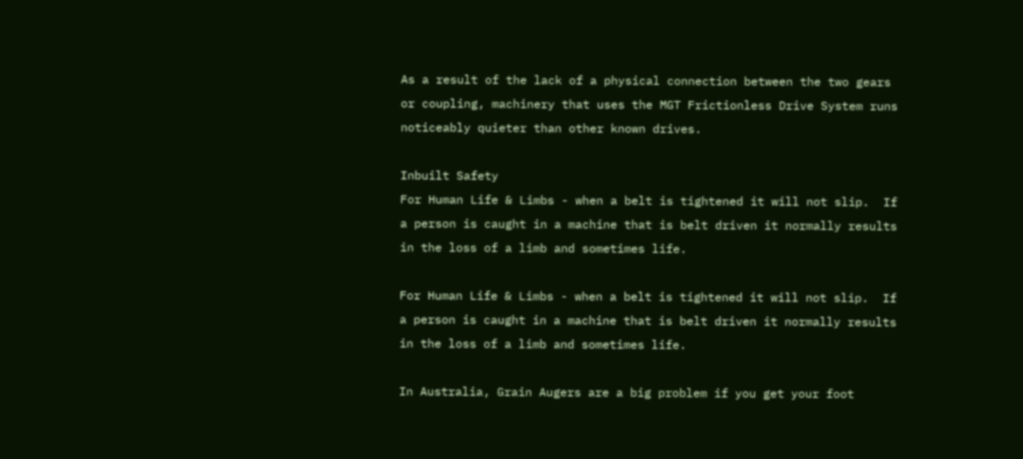As a result of the lack of a physical connection between the two gears or coupling, machinery that uses the MGT Frictionless Drive System runs noticeably quieter than other known drives.

Inbuilt Safety
For Human Life & Limbs - when a belt is tightened it will not slip.  If a person is caught in a machine that is belt driven it normally results in the loss of a limb and sometimes life.

For Human Life & Limbs - when a belt is tightened it will not slip.  If a person is caught in a machine that is belt driven it normally results in the loss of a limb and sometimes life.

In Australia, Grain Augers are a big problem if you get your foot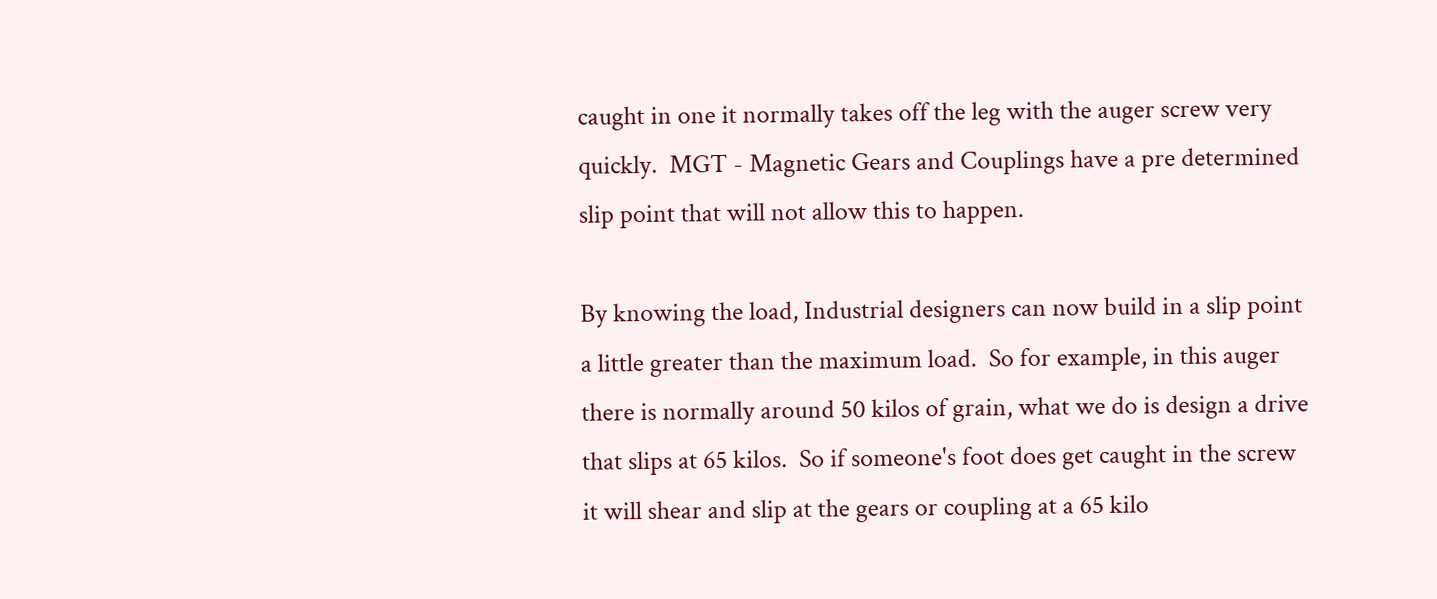caught in one it normally takes off the leg with the auger screw very quickly.  MGT - Magnetic Gears and Couplings have a pre determined slip point that will not allow this to happen.

By knowing the load, Industrial designers can now build in a slip point a little greater than the maximum load.  So for example, in this auger  there is normally around 50 kilos of grain, what we do is design a drive that slips at 65 kilos.  So if someone's foot does get caught in the screw it will shear and slip at the gears or coupling at a 65 kilo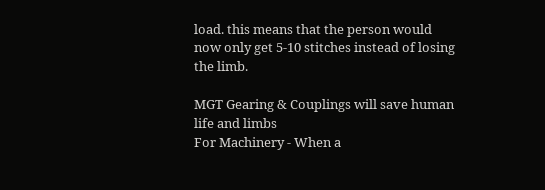load. this means that the person would now only get 5-10 stitches instead of losing the limb.

MGT Gearing & Couplings will save human life and limbs
For Machinery - When a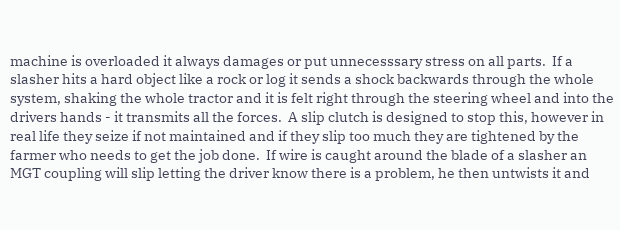machine is overloaded it always damages or put unnecesssary stress on all parts.  If a slasher hits a hard object like a rock or log it sends a shock backwards through the whole system, shaking the whole tractor and it is felt right through the steering wheel and into the drivers hands - it transmits all the forces.  A slip clutch is designed to stop this, however in real life they seize if not maintained and if they slip too much they are tightened by the farmer who needs to get the job done.  If wire is caught around the blade of a slasher an MGT coupling will slip letting the driver know there is a problem, he then untwists it and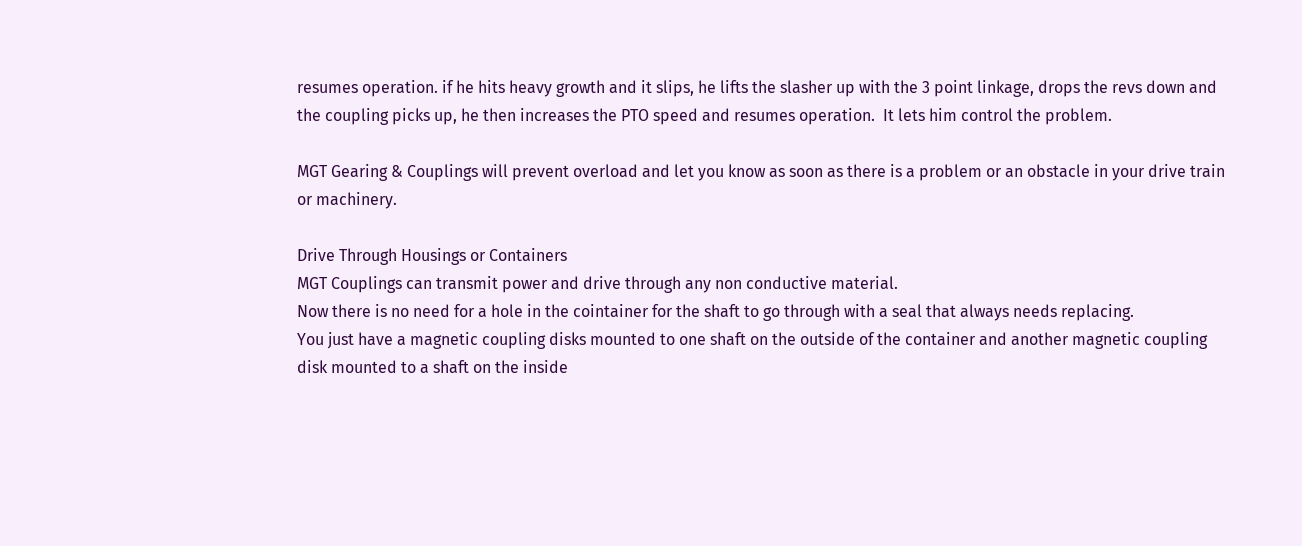resumes operation. if he hits heavy growth and it slips, he lifts the slasher up with the 3 point linkage, drops the revs down and the coupling picks up, he then increases the PTO speed and resumes operation.  It lets him control the problem.

MGT Gearing & Couplings will prevent overload and let you know as soon as there is a problem or an obstacle in your drive train or machinery.

Drive Through Housings or Containers
MGT Couplings can transmit power and drive through any non conductive material.
Now there is no need for a hole in the cointainer for the shaft to go through with a seal that always needs replacing.
You just have a magnetic coupling disks mounted to one shaft on the outside of the container and another magnetic coupling disk mounted to a shaft on the inside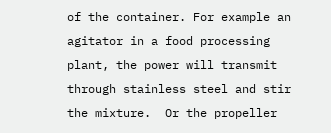of the container. For example an agitator in a food processing plant, the power will transmit through stainless steel and stir the mixture.  Or the propeller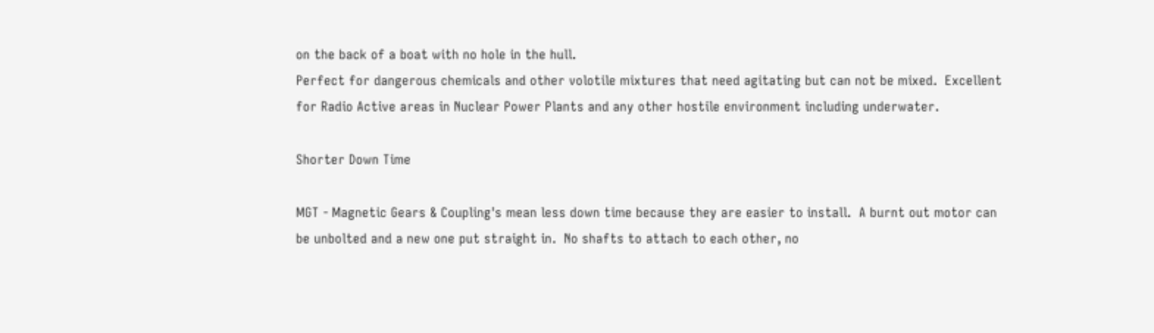on the back of a boat with no hole in the hull.
Perfect for dangerous chemicals and other volotile mixtures that need agitating but can not be mixed.  Excellent for Radio Active areas in Nuclear Power Plants and any other hostile environment including underwater.

Shorter Down Time

MGT - Magnetic Gears & Coupling's mean less down time because they are easier to install.  A burnt out motor can be unbolted and a new one put straight in.  No shafts to attach to each other, no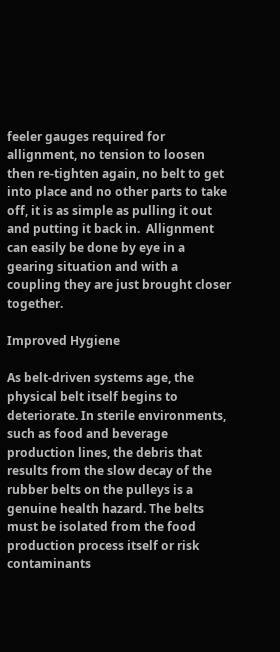feeler gauges required for allignment, no tension to loosen then re-tighten again, no belt to get into place and no other parts to take off, it is as simple as pulling it out and putting it back in.  Allignment can easily be done by eye in a gearing situation and with a coupling they are just brought closer together.

Improved Hygiene

As belt-driven systems age, the physical belt itself begins to deteriorate. In sterile environments, such as food and beverage production lines, the debris that results from the slow decay of the rubber belts on the pulleys is a genuine health hazard. The belts must be isolated from the food production process itself or risk contaminants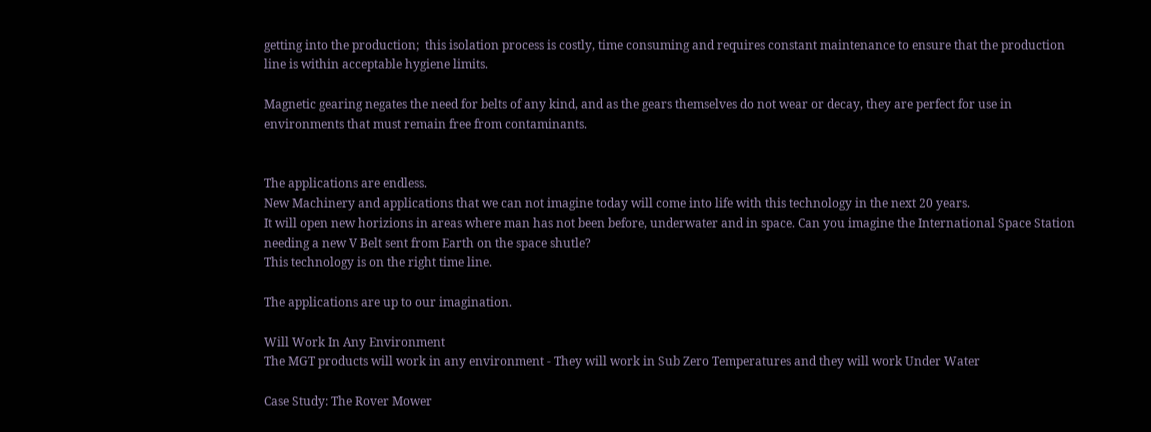getting into the production;  this isolation process is costly, time consuming and requires constant maintenance to ensure that the production line is within acceptable hygiene limits.

Magnetic gearing negates the need for belts of any kind, and as the gears themselves do not wear or decay, they are perfect for use in environments that must remain free from contaminants.


The applications are endless.
New Machinery and applications that we can not imagine today will come into life with this technology in the next 20 years.
It will open new horizions in areas where man has not been before, underwater and in space. Can you imagine the International Space Station needing a new V Belt sent from Earth on the space shutle?
This technology is on the right time line.

The applications are up to our imagination.

Will Work In Any Environment
The MGT products will work in any environment - They will work in Sub Zero Temperatures and they will work Under Water

Case Study: The Rover Mower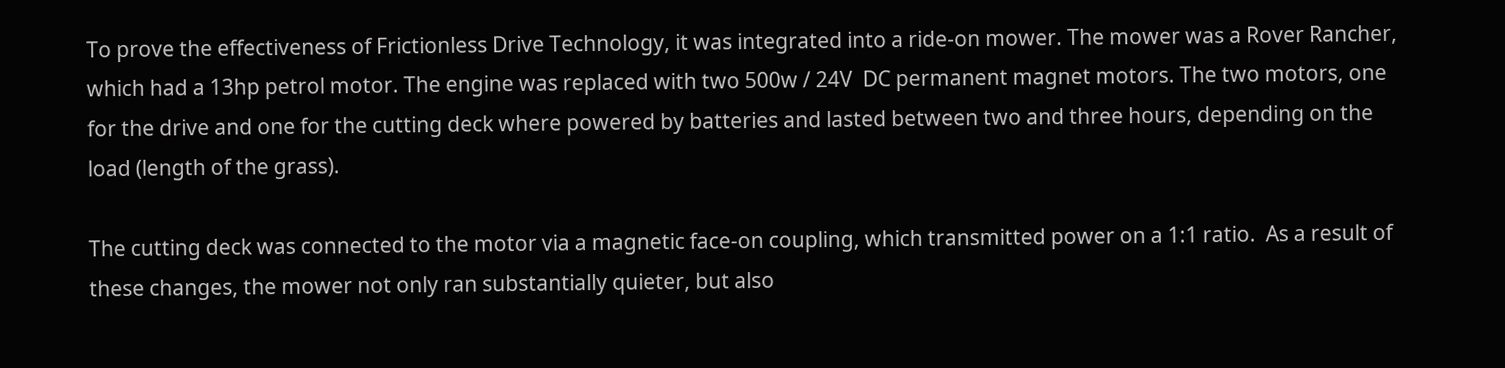To prove the effectiveness of Frictionless Drive Technology, it was integrated into a ride-on mower. The mower was a Rover Rancher, which had a 13hp petrol motor. The engine was replaced with two 500w / 24V  DC permanent magnet motors. The two motors, one for the drive and one for the cutting deck where powered by batteries and lasted between two and three hours, depending on the load (length of the grass).

The cutting deck was connected to the motor via a magnetic face-on coupling, which transmitted power on a 1:1 ratio.  As a result of these changes, the mower not only ran substantially quieter, but also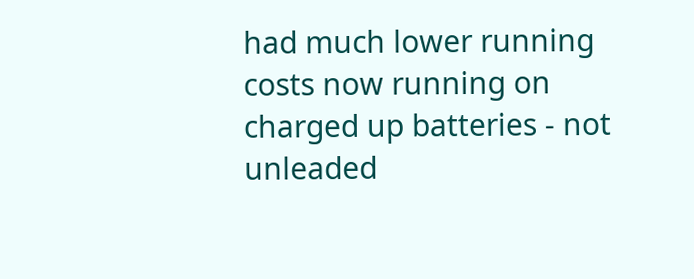had much lower running costs now running on charged up batteries - not unleaded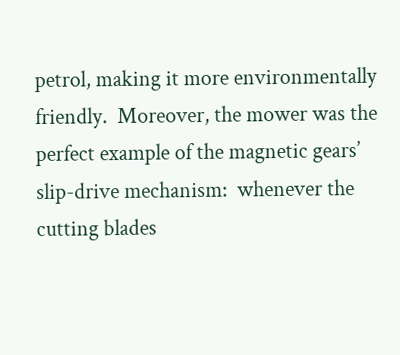petrol, making it more environmentally friendly.  Moreover, the mower was the perfect example of the magnetic gears’ slip-drive mechanism:  whenever the cutting blades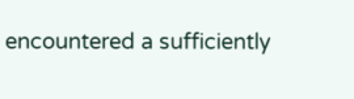encountered a sufficiently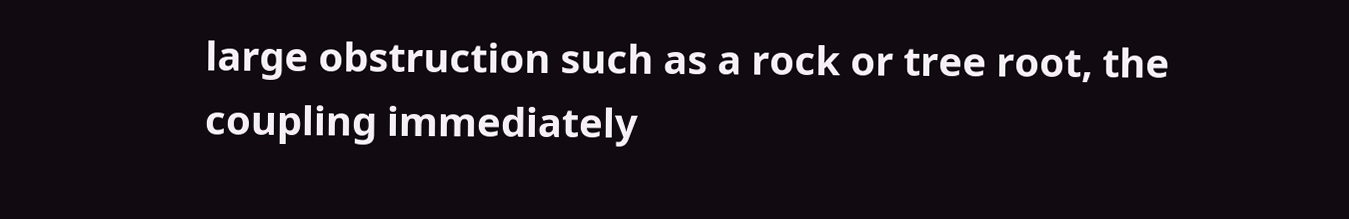large obstruction such as a rock or tree root, the coupling immediately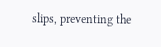slips, preventing the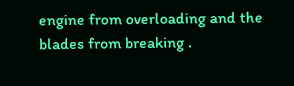engine from overloading and the blades from breaking .